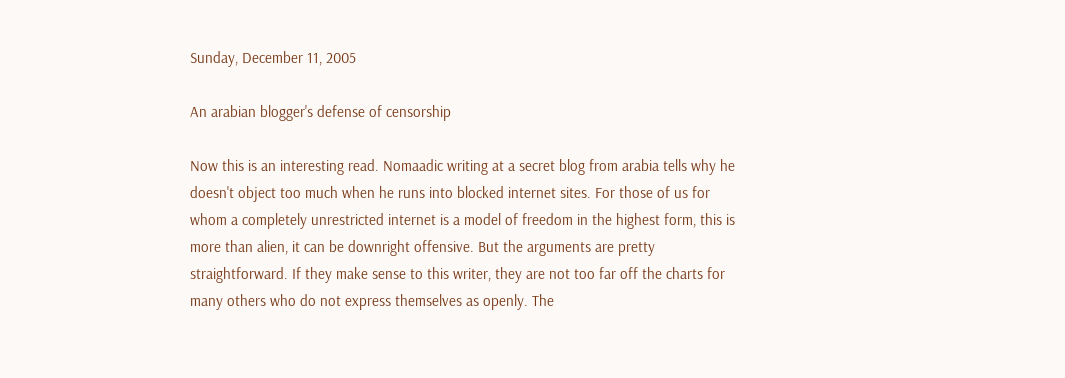Sunday, December 11, 2005

An arabian blogger's defense of censorship

Now this is an interesting read. Nomaadic writing at a secret blog from arabia tells why he doesn't object too much when he runs into blocked internet sites. For those of us for whom a completely unrestricted internet is a model of freedom in the highest form, this is more than alien, it can be downright offensive. But the arguments are pretty straightforward. If they make sense to this writer, they are not too far off the charts for many others who do not express themselves as openly. The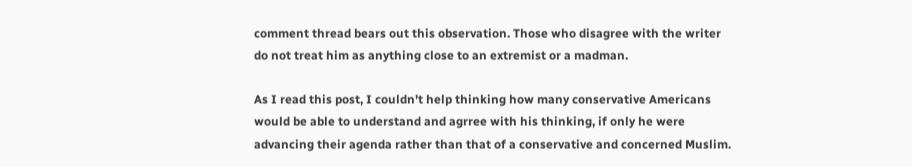comment thread bears out this observation. Those who disagree with the writer do not treat him as anything close to an extremist or a madman.

As I read this post, I couldn't help thinking how many conservative Americans would be able to understand and agrree with his thinking, if only he were advancing their agenda rather than that of a conservative and concerned Muslim.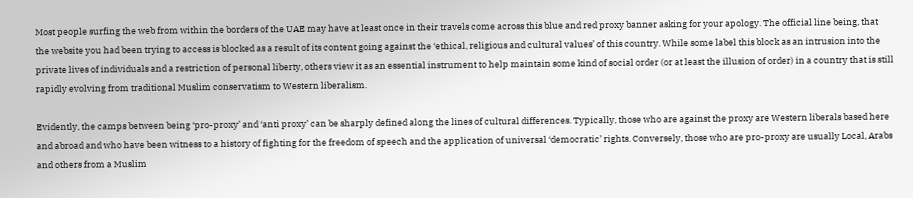Most people surfing the web from within the borders of the UAE may have at least once in their travels come across this blue and red proxy banner asking for your apology. The official line being, that the website you had been trying to access is blocked as a result of its content going against the ‘ethical, religious and cultural values’ of this country. While some label this block as an intrusion into the private lives of individuals and a restriction of personal liberty, others view it as an essential instrument to help maintain some kind of social order (or at least the illusion of order) in a country that is still rapidly evolving from traditional Muslim conservatism to Western liberalism.

Evidently, the camps between being ‘pro-proxy’ and ‘anti proxy’ can be sharply defined along the lines of cultural differences. Typically, those who are against the proxy are Western liberals based here and abroad and who have been witness to a history of fighting for the freedom of speech and the application of universal ‘democratic’ rights. Conversely, those who are pro-proxy are usually Local, Arabs and others from a Muslim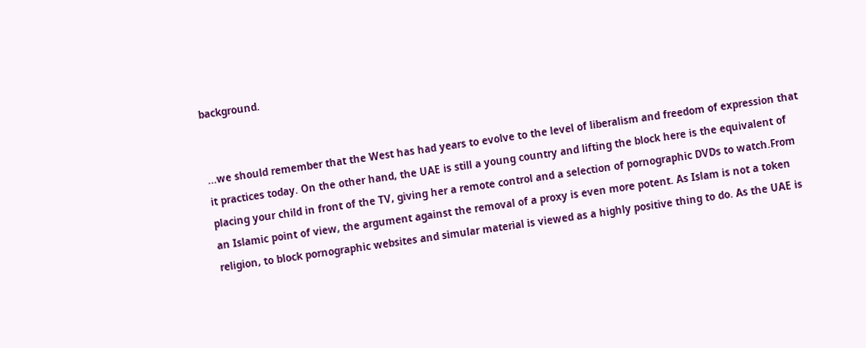background.


...we should remember that the West has had years to evolve to the level of liberalism and freedom of expression that it practices today. On the other hand, the UAE is still a young country and lifting the block here is the equivalent of placing your child in front of the TV, giving her a remote control and a selection of pornographic DVDs to watch.From an Islamic point of view, the argument against the removal of a proxy is even more potent. As Islam is not a token religion, to block pornographic websites and simular material is viewed as a highly positive thing to do. As the UAE is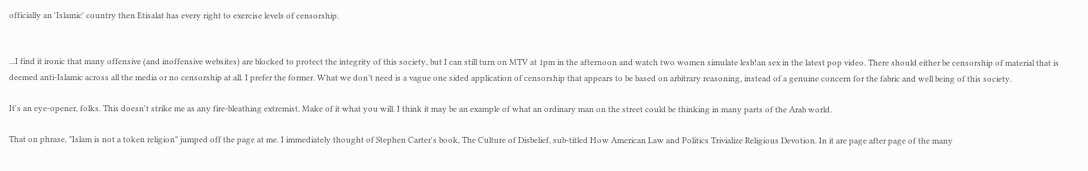officially an 'Islamic' country then Etisalat has every right to exercise levels of censorship.


...I find it ironic that many offensive (and inoffensive websites) are blocked to protect the integrity of this society, but I can still turn on MTV at 1pm in the afternoon and watch two women simulate lesb!an sex in the latest pop video. There should either be censorship of material that is deemed anti-Islamic across all the media or no censorship at all. I prefer the former. What we don’t need is a vague one sided application of censorship that appears to be based on arbitrary reasoning, instead of a genuine concern for the fabric and well being of this society.

It's an eye-opener, folks. This doesn't strike me as any fire-bleathing extremist. Make of it what you will. I think it may be an example of what an ordinary man on the street could be thinking in many parts of the Arab world.

That on phrase, "Islam is not a token religion" jumped off the page at me. I immediately thought of Stephen Carter's book, The Culture of Disbelief, sub-titled How American Law and Politics Trivialize Religious Devotion. In it are page after page of the many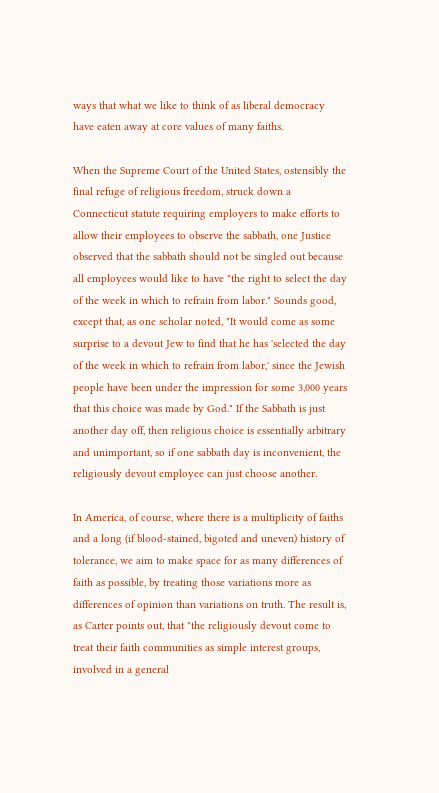ways that what we like to think of as liberal democracy have eaten away at core values of many faiths.

When the Supreme Court of the United States, ostensibly the final refuge of religious freedom, struck down a Connecticut statute requiring employers to make efforts to allow their employees to observe the sabbath, one Justice observed that the sabbath should not be singled out because all employees would like to have "the right to select the day of the week in which to refrain from labor." Sounds good, except that, as one scholar noted, "It would come as some surprise to a devout Jew to find that he has 'selected the day of the week in which to refrain from labor,' since the Jewish people have been under the impression for some 3,000 years that this choice was made by God." If the Sabbath is just another day off, then religious choice is essentially arbitrary and unimportant, so if one sabbath day is inconvenient, the religiously devout employee can just choose another.

In America, of course, where there is a multiplicity of faiths and a long (if blood-stained, bigoted and uneven) history of tolerance, we aim to make space for as many differences of faith as possible, by treating those variations more as differences of opinion than variations on truth. The result is, as Carter points out, that "the religiously devout come to treat their faith communities as simple interest groups, involved in a general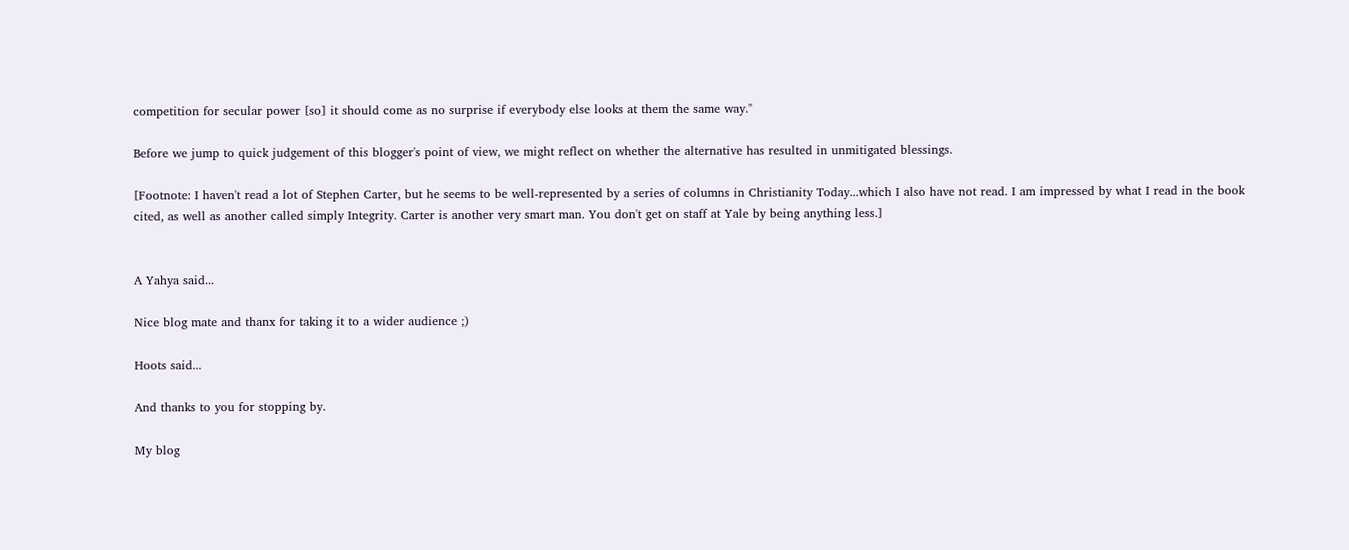competition for secular power [so] it should come as no surprise if everybody else looks at them the same way."

Before we jump to quick judgement of this blogger's point of view, we might reflect on whether the alternative has resulted in unmitigated blessings.

[Footnote: I haven't read a lot of Stephen Carter, but he seems to be well-represented by a series of columns in Christianity Today...which I also have not read. I am impressed by what I read in the book cited, as well as another called simply Integrity. Carter is another very smart man. You don't get on staff at Yale by being anything less.]


A Yahya said...

Nice blog mate and thanx for taking it to a wider audience ;)

Hoots said...

And thanks to you for stopping by.

My blog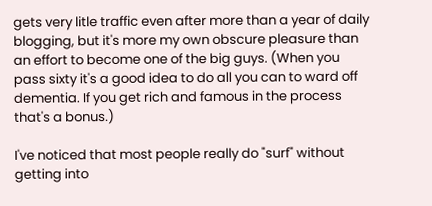gets very litle traffic even after more than a year of daily blogging, but it's more my own obscure pleasure than an effort to become one of the big guys. (When you pass sixty it's a good idea to do all you can to ward off dementia. If you get rich and famous in the process that's a bonus.)

I've noticed that most people really do "surf" without getting into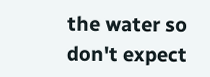the water so don't expect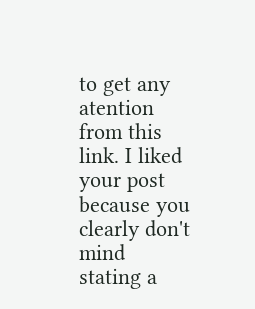to get any atention from this link. I liked your post because you clearly don't mind stating a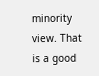minority view. That is a good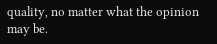quality, no matter what the opinion may be.